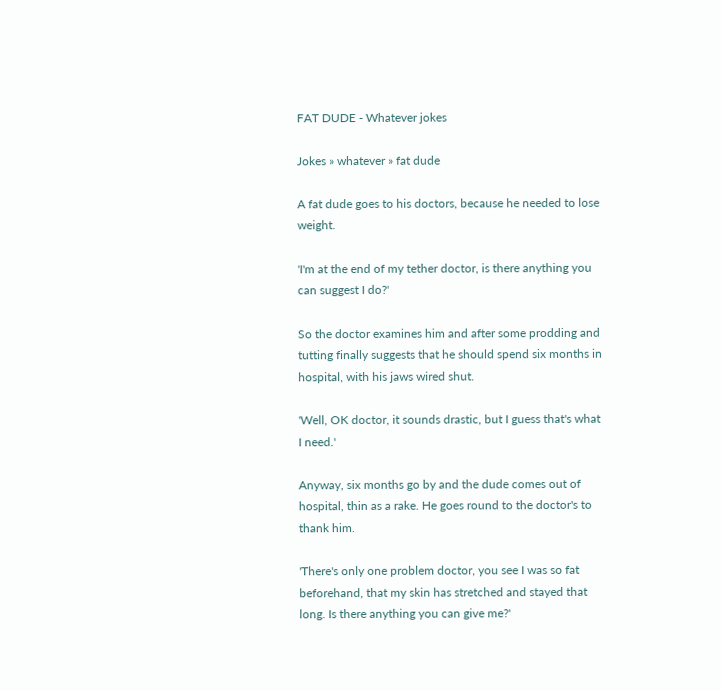FAT DUDE - Whatever jokes

Jokes » whatever » fat dude

A fat dude goes to his doctors, because he needed to lose weight.

'I'm at the end of my tether doctor, is there anything you can suggest I do?'

So the doctor examines him and after some prodding and tutting finally suggests that he should spend six months in hospital, with his jaws wired shut.

'Well, OK doctor, it sounds drastic, but I guess that's what I need.'

Anyway, six months go by and the dude comes out of hospital, thin as a rake. He goes round to the doctor's to thank him.

'There's only one problem doctor, you see I was so fat beforehand, that my skin has stretched and stayed that long. Is there anything you can give me?'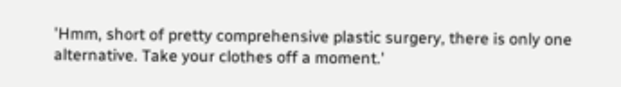'Hmm, short of pretty comprehensive plastic surgery, there is only one alternative. Take your clothes off a moment.'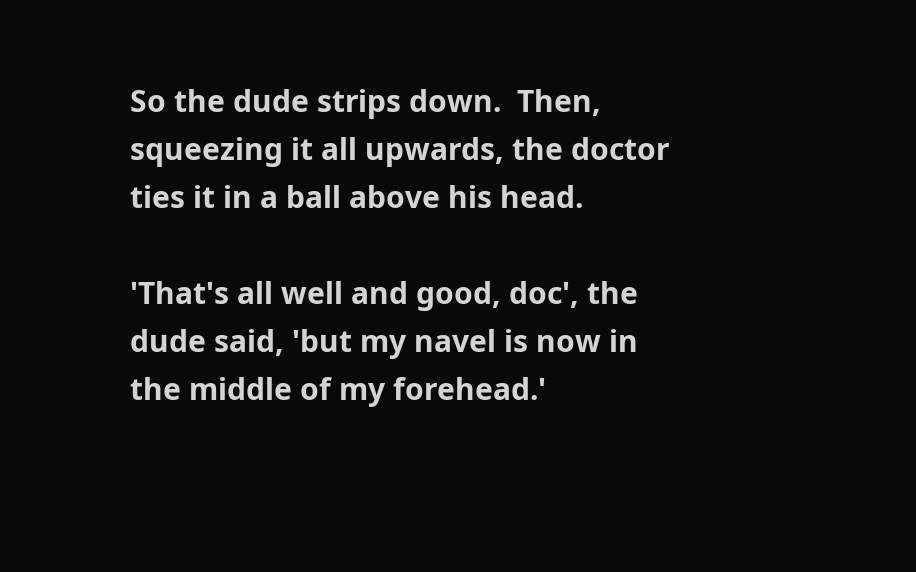So the dude strips down.  Then, squeezing it all upwards, the doctor ties it in a ball above his head.

'That's all well and good, doc', the dude said, 'but my navel is now in the middle of my forehead.'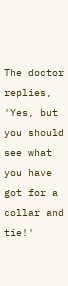The doctor replies, 'Yes, but you should see what you have got for a collar and tie!'